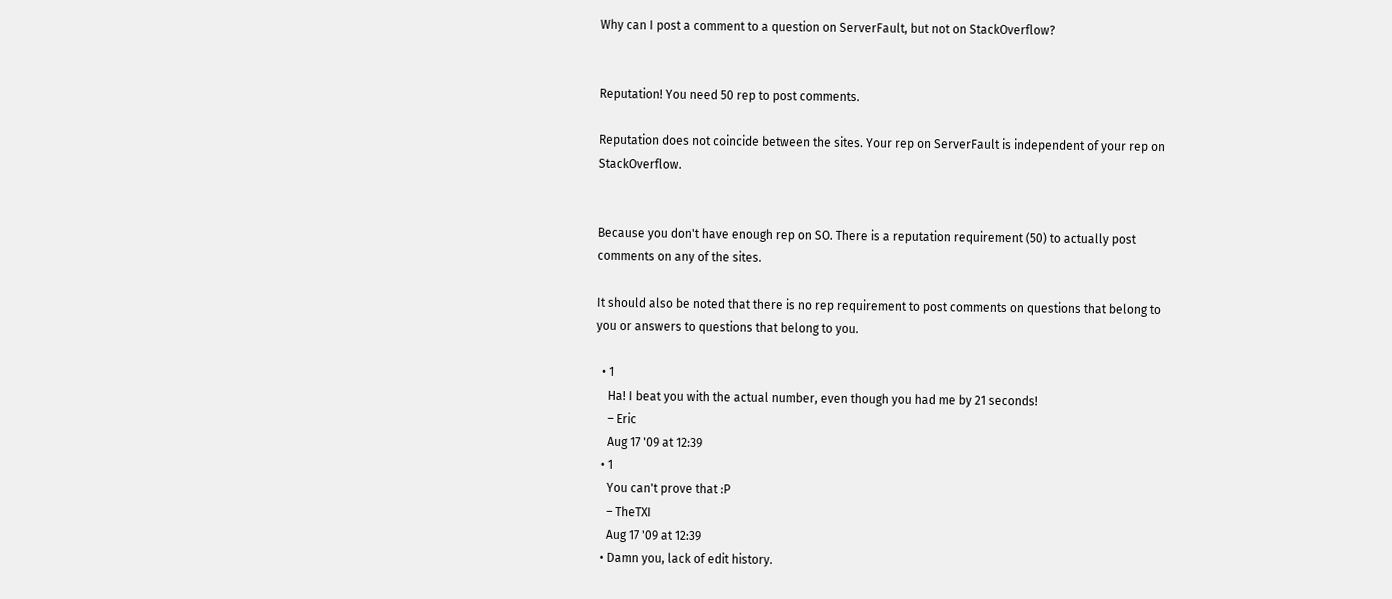Why can I post a comment to a question on ServerFault, but not on StackOverflow?


Reputation! You need 50 rep to post comments.

Reputation does not coincide between the sites. Your rep on ServerFault is independent of your rep on StackOverflow.


Because you don't have enough rep on SO. There is a reputation requirement (50) to actually post comments on any of the sites.

It should also be noted that there is no rep requirement to post comments on questions that belong to you or answers to questions that belong to you.

  • 1
    Ha! I beat you with the actual number, even though you had me by 21 seconds!
    – Eric
    Aug 17 '09 at 12:39
  • 1
    You can't prove that :P
    – TheTXI
    Aug 17 '09 at 12:39
  • Damn you, lack of edit history.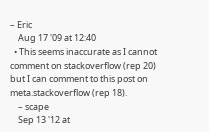– Eric
    Aug 17 '09 at 12:40
  • This seems inaccurate as I cannot comment on stackoverflow (rep 20) but I can comment to this post on meta.stackoverflow (rep 18).
    – scape
    Sep 13 '12 at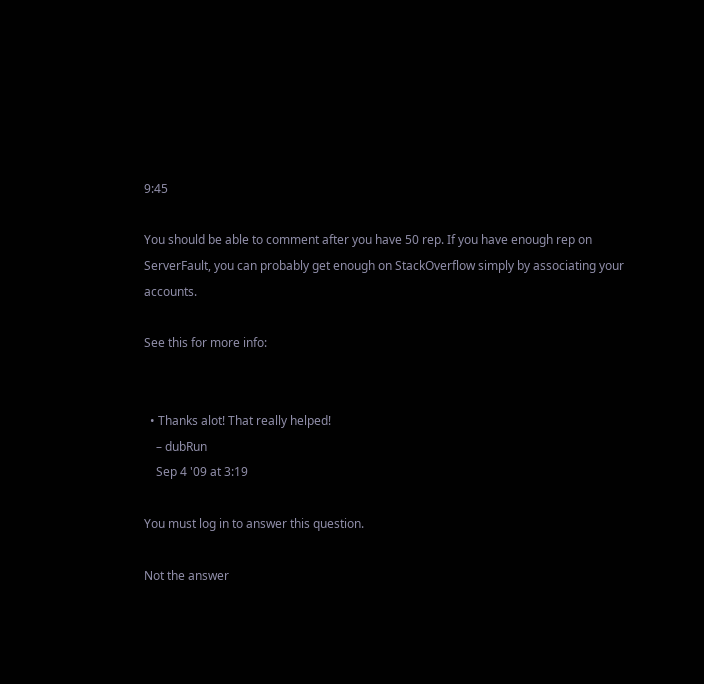9:45

You should be able to comment after you have 50 rep. If you have enough rep on ServerFault, you can probably get enough on StackOverflow simply by associating your accounts.

See this for more info:


  • Thanks alot! That really helped!
    – dubRun
    Sep 4 '09 at 3:19

You must log in to answer this question.

Not the answer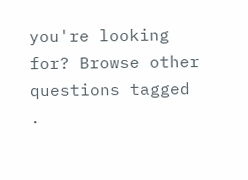you're looking for? Browse other questions tagged .